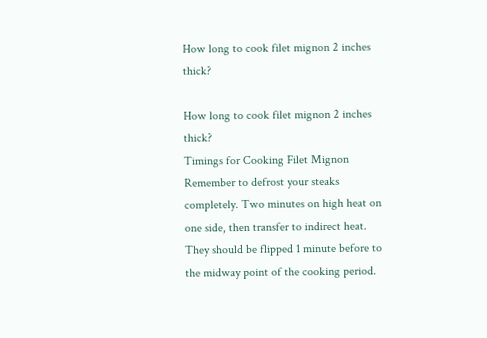How long to cook filet mignon 2 inches thick?

How long to cook filet mignon 2 inches thick?
Timings for Cooking Filet Mignon Remember to defrost your steaks completely. Two minutes on high heat on one side, then transfer to indirect heat. They should be flipped 1 minute before to the midway point of the cooking period.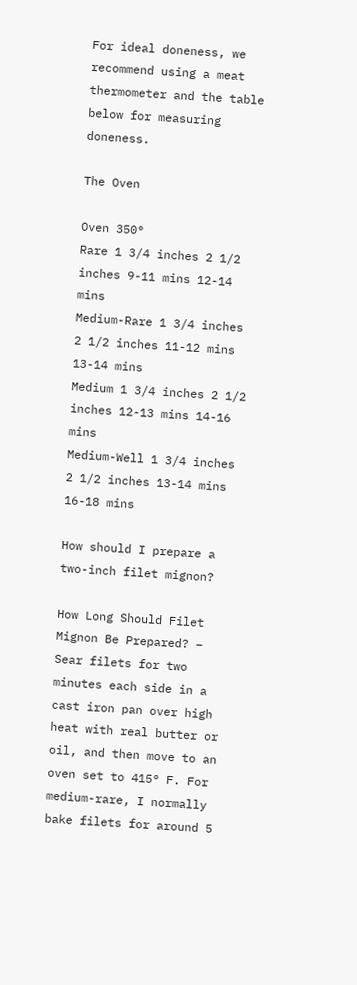For ideal doneness, we recommend using a meat thermometer and the table below for measuring doneness.

The Oven

Oven 350°
Rare 1 3/4 inches 2 1/2 inches 9-11 mins 12-14 mins
Medium-Rare 1 3/4 inches 2 1/2 inches 11-12 mins 13-14 mins
Medium 1 3/4 inches 2 1/2 inches 12-13 mins 14-16 mins
Medium-Well 1 3/4 inches 2 1/2 inches 13-14 mins 16-18 mins

How should I prepare a two-inch filet mignon?

How Long Should Filet Mignon Be Prepared? – Sear filets for two minutes each side in a cast iron pan over high heat with real butter or oil, and then move to an oven set to 415° F. For medium-rare, I normally bake filets for around 5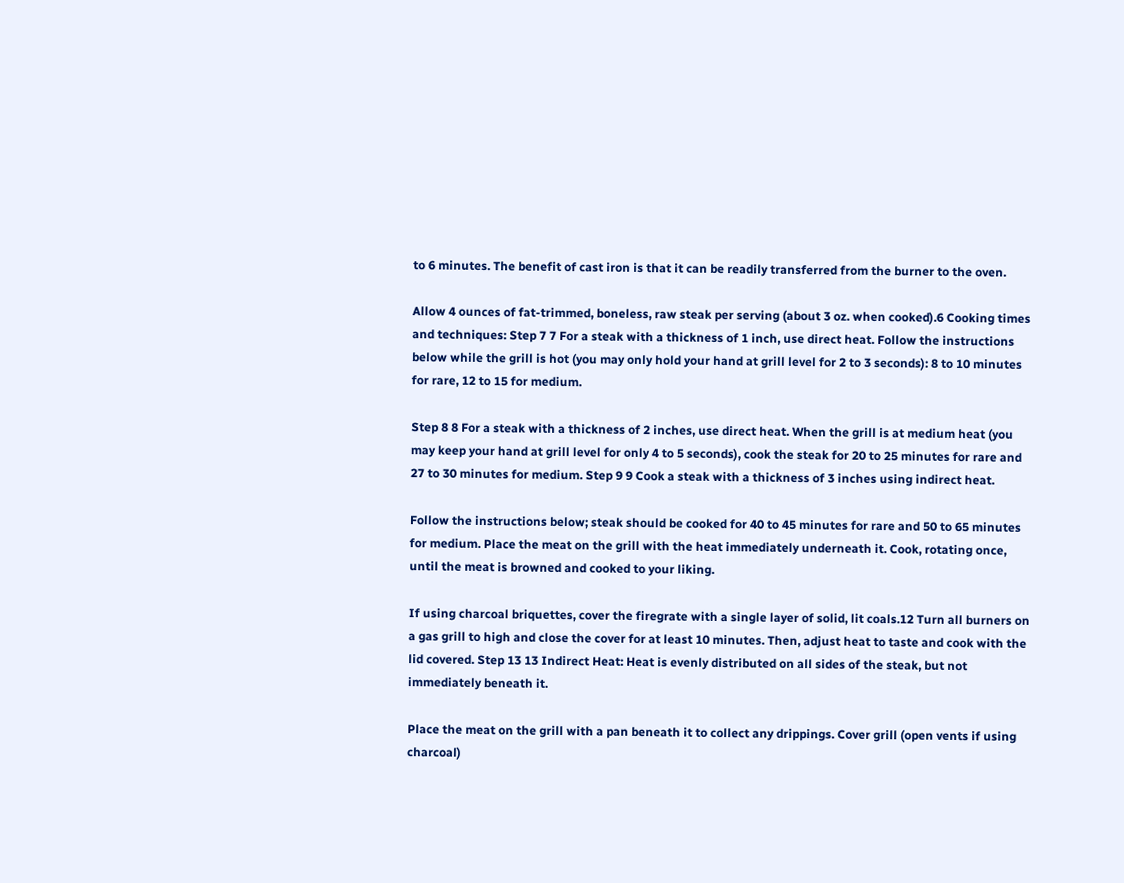to 6 minutes. The benefit of cast iron is that it can be readily transferred from the burner to the oven.

Allow 4 ounces of fat-trimmed, boneless, raw steak per serving (about 3 oz. when cooked).6 Cooking times and techniques: Step 7 7 For a steak with a thickness of 1 inch, use direct heat. Follow the instructions below while the grill is hot (you may only hold your hand at grill level for 2 to 3 seconds): 8 to 10 minutes for rare, 12 to 15 for medium.

Step 8 8 For a steak with a thickness of 2 inches, use direct heat. When the grill is at medium heat (you may keep your hand at grill level for only 4 to 5 seconds), cook the steak for 20 to 25 minutes for rare and 27 to 30 minutes for medium. Step 9 9 Cook a steak with a thickness of 3 inches using indirect heat.

Follow the instructions below; steak should be cooked for 40 to 45 minutes for rare and 50 to 65 minutes for medium. Place the meat on the grill with the heat immediately underneath it. Cook, rotating once, until the meat is browned and cooked to your liking.

If using charcoal briquettes, cover the firegrate with a single layer of solid, lit coals.12 Turn all burners on a gas grill to high and close the cover for at least 10 minutes. Then, adjust heat to taste and cook with the lid covered. Step 13 13 Indirect Heat: Heat is evenly distributed on all sides of the steak, but not immediately beneath it.

Place the meat on the grill with a pan beneath it to collect any drippings. Cover grill (open vents if using charcoal)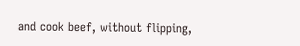and cook beef, without flipping,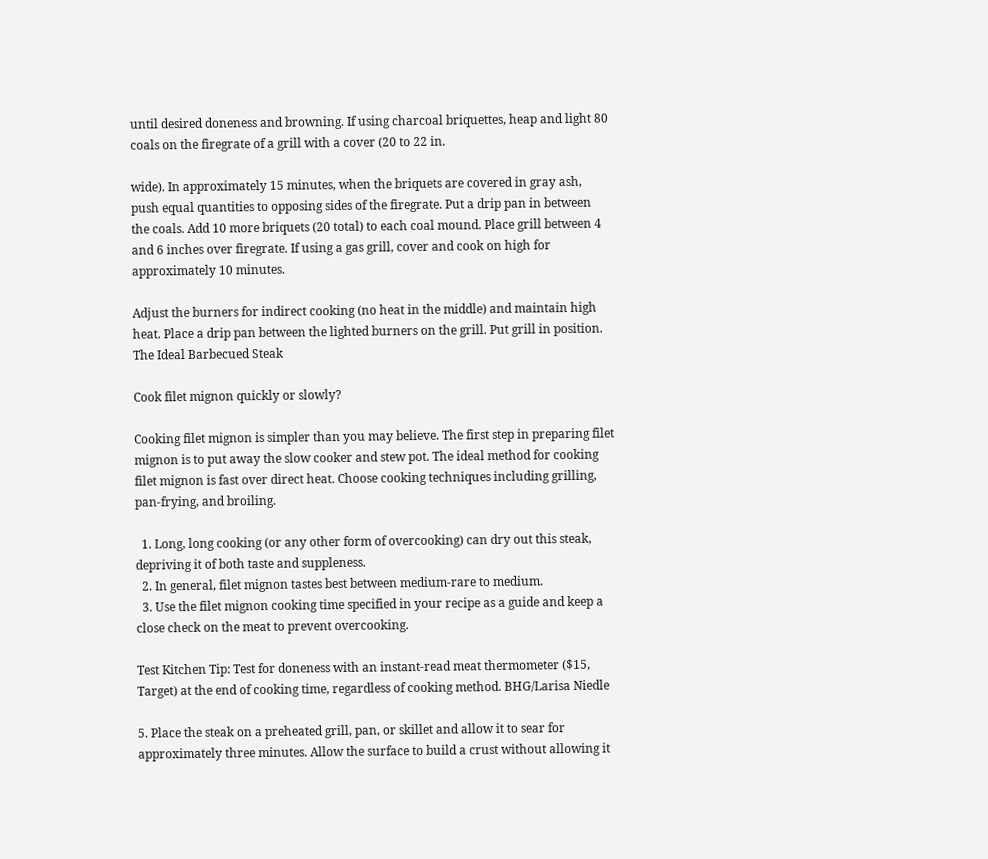until desired doneness and browning. If using charcoal briquettes, heap and light 80 coals on the firegrate of a grill with a cover (20 to 22 in.

wide). In approximately 15 minutes, when the briquets are covered in gray ash, push equal quantities to opposing sides of the firegrate. Put a drip pan in between the coals. Add 10 more briquets (20 total) to each coal mound. Place grill between 4 and 6 inches over firegrate. If using a gas grill, cover and cook on high for approximately 10 minutes.

Adjust the burners for indirect cooking (no heat in the middle) and maintain high heat. Place a drip pan between the lighted burners on the grill. Put grill in position. The Ideal Barbecued Steak

Cook filet mignon quickly or slowly?

Cooking filet mignon is simpler than you may believe. The first step in preparing filet mignon is to put away the slow cooker and stew pot. The ideal method for cooking filet mignon is fast over direct heat. Choose cooking techniques including grilling, pan-frying, and broiling.

  1. Long, long cooking (or any other form of overcooking) can dry out this steak, depriving it of both taste and suppleness.
  2. In general, filet mignon tastes best between medium-rare to medium.
  3. Use the filet mignon cooking time specified in your recipe as a guide and keep a close check on the meat to prevent overcooking.

Test Kitchen Tip: Test for doneness with an instant-read meat thermometer ($15, Target) at the end of cooking time, regardless of cooking method. BHG/Larisa Niedle

5. Place the steak on a preheated grill, pan, or skillet and allow it to sear for approximately three minutes. Allow the surface to build a crust without allowing it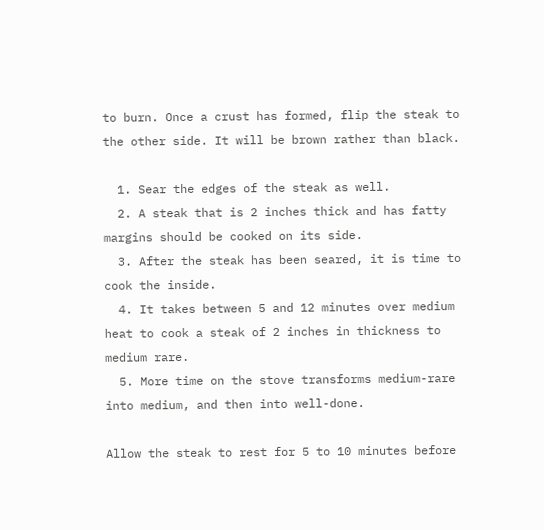to burn. Once a crust has formed, flip the steak to the other side. It will be brown rather than black.

  1. Sear the edges of the steak as well.
  2. A steak that is 2 inches thick and has fatty margins should be cooked on its side.
  3. After the steak has been seared, it is time to cook the inside.
  4. It takes between 5 and 12 minutes over medium heat to cook a steak of 2 inches in thickness to medium rare.
  5. More time on the stove transforms medium-rare into medium, and then into well-done.

Allow the steak to rest for 5 to 10 minutes before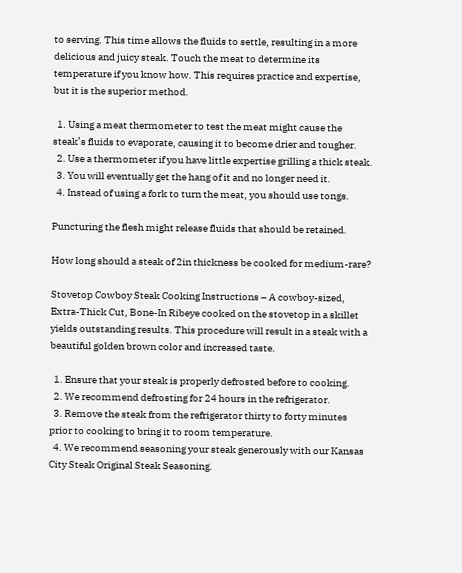to serving. This time allows the fluids to settle, resulting in a more delicious and juicy steak. Touch the meat to determine its temperature if you know how. This requires practice and expertise, but it is the superior method.

  1. Using a meat thermometer to test the meat might cause the steak’s fluids to evaporate, causing it to become drier and tougher.
  2. Use a thermometer if you have little expertise grilling a thick steak.
  3. You will eventually get the hang of it and no longer need it.
  4. Instead of using a fork to turn the meat, you should use tongs.

Puncturing the flesh might release fluids that should be retained.

How long should a steak of 2in thickness be cooked for medium-rare?

Stovetop Cowboy Steak Cooking Instructions – A cowboy-sized, Extra-Thick Cut, Bone-In Ribeye cooked on the stovetop in a skillet yields outstanding results. This procedure will result in a steak with a beautiful golden brown color and increased taste.

  1. Ensure that your steak is properly defrosted before to cooking.
  2. We recommend defrosting for 24 hours in the refrigerator.
  3. Remove the steak from the refrigerator thirty to forty minutes prior to cooking to bring it to room temperature.
  4. We recommend seasoning your steak generously with our Kansas City Steak Original Steak Seasoning.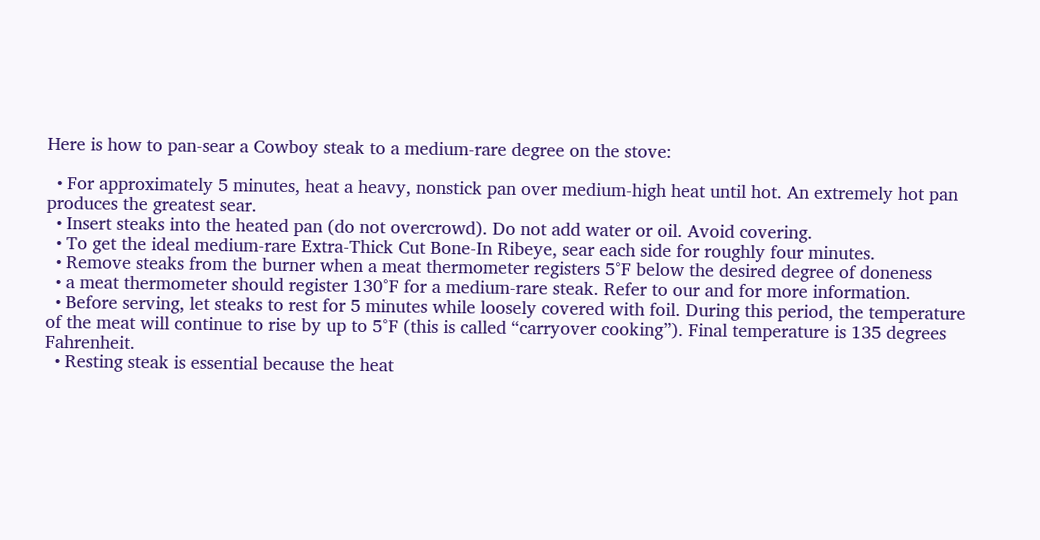Here is how to pan-sear a Cowboy steak to a medium-rare degree on the stove:

  • For approximately 5 minutes, heat a heavy, nonstick pan over medium-high heat until hot. An extremely hot pan produces the greatest sear.
  • Insert steaks into the heated pan (do not overcrowd). Do not add water or oil. Avoid covering.
  • To get the ideal medium-rare Extra-Thick Cut Bone-In Ribeye, sear each side for roughly four minutes.
  • Remove steaks from the burner when a meat thermometer registers 5°F below the desired degree of doneness
  • a meat thermometer should register 130°F for a medium-rare steak. Refer to our and for more information.
  • Before serving, let steaks to rest for 5 minutes while loosely covered with foil. During this period, the temperature of the meat will continue to rise by up to 5°F (this is called “carryover cooking”). Final temperature is 135 degrees Fahrenheit.
  • Resting steak is essential because the heat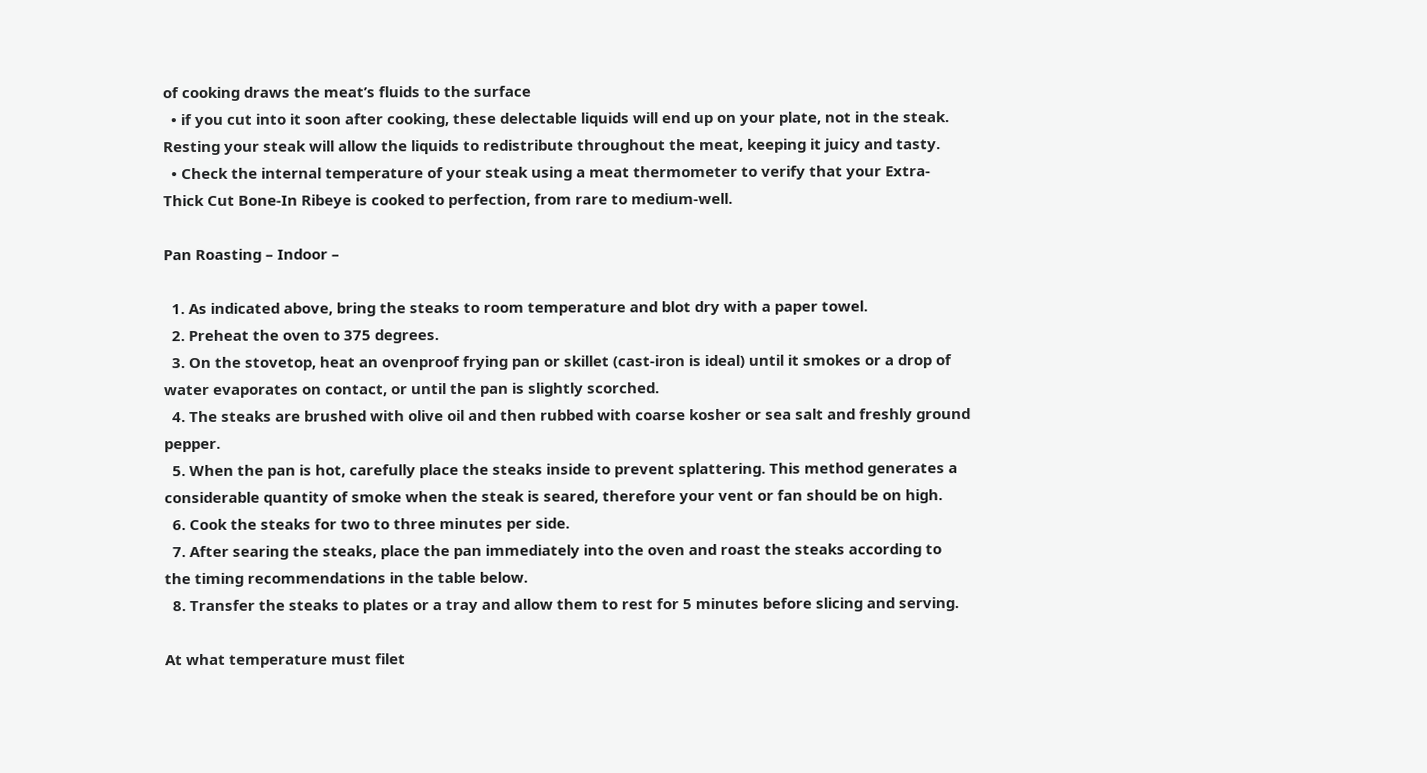of cooking draws the meat’s fluids to the surface
  • if you cut into it soon after cooking, these delectable liquids will end up on your plate, not in the steak. Resting your steak will allow the liquids to redistribute throughout the meat, keeping it juicy and tasty.
  • Check the internal temperature of your steak using a meat thermometer to verify that your Extra-Thick Cut Bone-In Ribeye is cooked to perfection, from rare to medium-well.

Pan Roasting – Indoor –

  1. As indicated above, bring the steaks to room temperature and blot dry with a paper towel.
  2. Preheat the oven to 375 degrees.
  3. On the stovetop, heat an ovenproof frying pan or skillet (cast-iron is ideal) until it smokes or a drop of water evaporates on contact, or until the pan is slightly scorched.
  4. The steaks are brushed with olive oil and then rubbed with coarse kosher or sea salt and freshly ground pepper.
  5. When the pan is hot, carefully place the steaks inside to prevent splattering. This method generates a considerable quantity of smoke when the steak is seared, therefore your vent or fan should be on high.
  6. Cook the steaks for two to three minutes per side.
  7. After searing the steaks, place the pan immediately into the oven and roast the steaks according to the timing recommendations in the table below.
  8. Transfer the steaks to plates or a tray and allow them to rest for 5 minutes before slicing and serving.

At what temperature must filet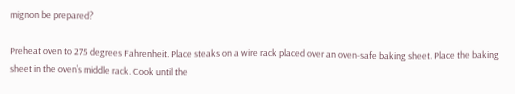mignon be prepared?

Preheat oven to 275 degrees Fahrenheit. Place steaks on a wire rack placed over an oven-safe baking sheet. Place the baking sheet in the oven’s middle rack. Cook until the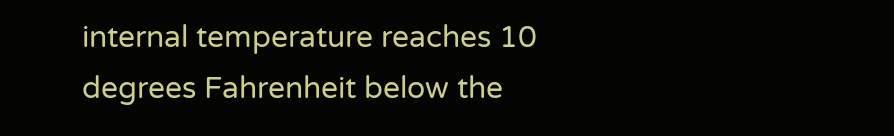internal temperature reaches 10 degrees Fahrenheit below the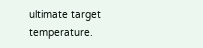ultimate target temperature.